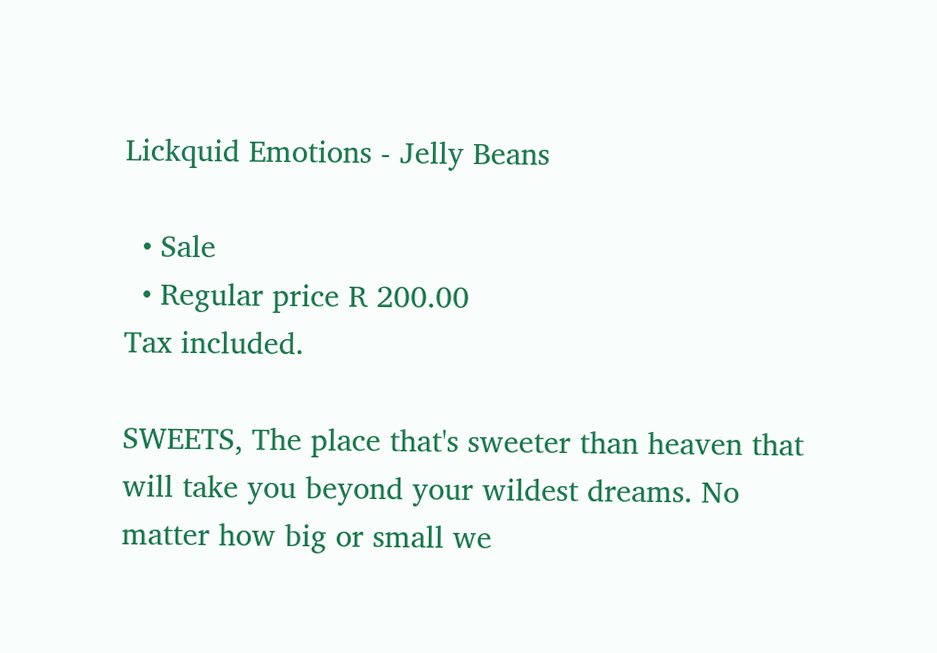Lickquid Emotions - Jelly Beans

  • Sale
  • Regular price R 200.00
Tax included.

SWEETS, The place that's sweeter than heaven that will take you beyond your wildest dreams. No matter how big or small we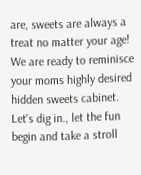are, sweets are always a treat no matter your age! We are ready to reminisce your moms highly desired hidden sweets cabinet. Let's dig in., let the fun begin and take a stroll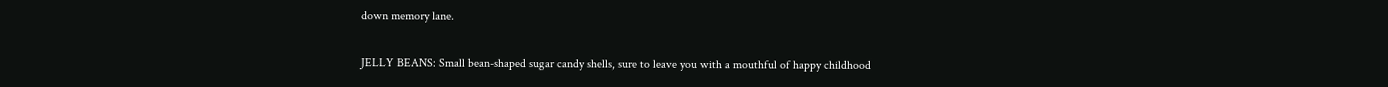down memory lane.

JELLY BEANS: Small bean-shaped sugar candy shells, sure to leave you with a mouthful of happy childhood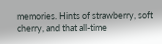memories. Hints of strawberry, soft cherry, and that all-time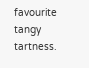favourite tangy tartness.